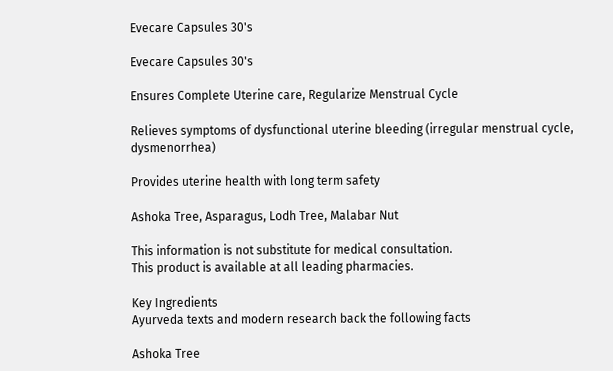Evecare Capsules 30's

Evecare Capsules 30's

Ensures Complete Uterine care, Regularize Menstrual Cycle

Relieves symptoms of dysfunctional uterine bleeding (irregular menstrual cycle, dysmenorrhea)

Provides uterine health with long term safety

Ashoka Tree, Asparagus, Lodh Tree, Malabar Nut

This information is not substitute for medical consultation.
This product is available at all leading pharmacies.

Key Ingredients
Ayurveda texts and modern research back the following facts

Ashoka Tree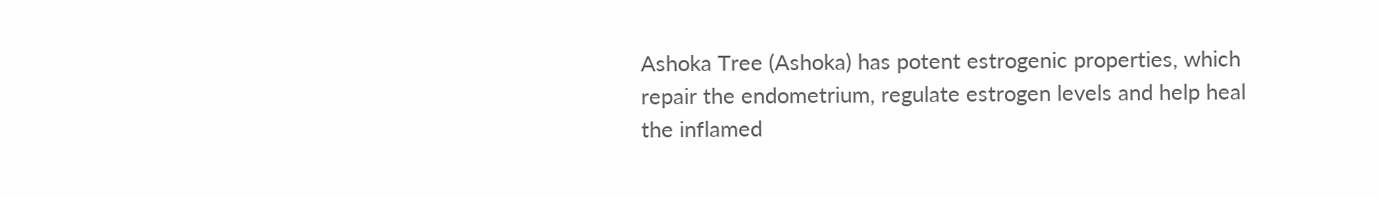Ashoka Tree (Ashoka) has potent estrogenic properties, which repair the endometrium, regulate estrogen levels and help heal the inflamed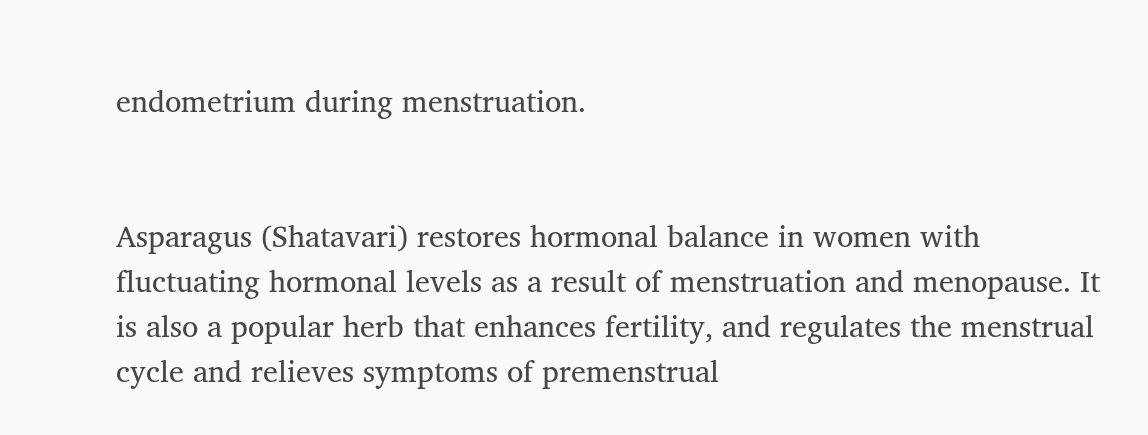endometrium during menstruation.


Asparagus (Shatavari) restores hormonal balance in women with fluctuating hormonal levels as a result of menstruation and menopause. It is also a popular herb that enhances fertility, and regulates the menstrual cycle and relieves symptoms of premenstrual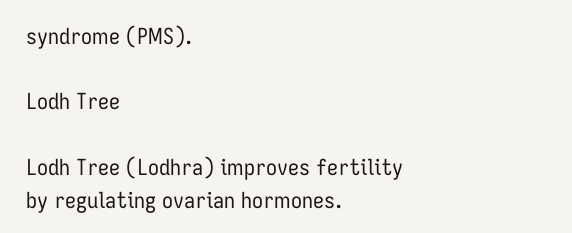syndrome (PMS).

Lodh Tree

Lodh Tree (Lodhra) improves fertility by regulating ovarian hormones.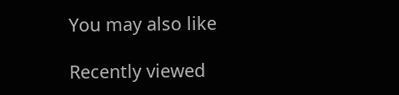You may also like

Recently viewed